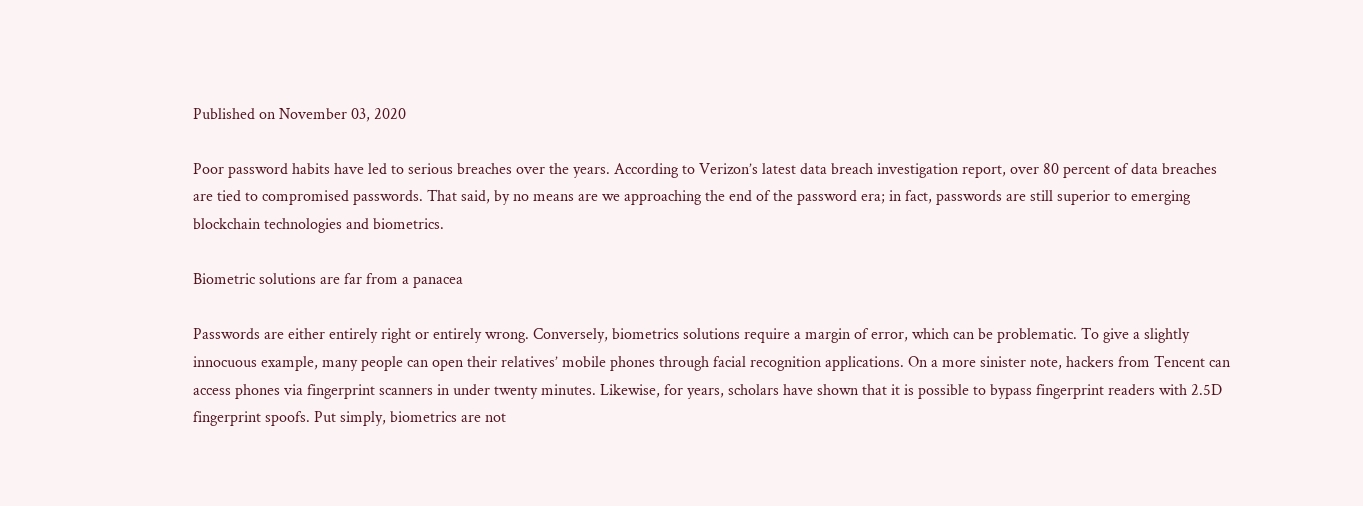Published on November 03, 2020

Poor password habits have led to serious breaches over the years. According to Verizon’s latest data breach investigation report, over 80 percent of data breaches are tied to compromised passwords. That said, by no means are we approaching the end of the password era; in fact, passwords are still superior to emerging blockchain technologies and biometrics.

Biometric solutions are far from a panacea

Passwords are either entirely right or entirely wrong. Conversely, biometrics solutions require a margin of error, which can be problematic. To give a slightly innocuous example, many people can open their relatives’ mobile phones through facial recognition applications. On a more sinister note, hackers from Tencent can access phones via fingerprint scanners in under twenty minutes. Likewise, for years, scholars have shown that it is possible to bypass fingerprint readers with 2.5D fingerprint spoofs. Put simply, biometrics are not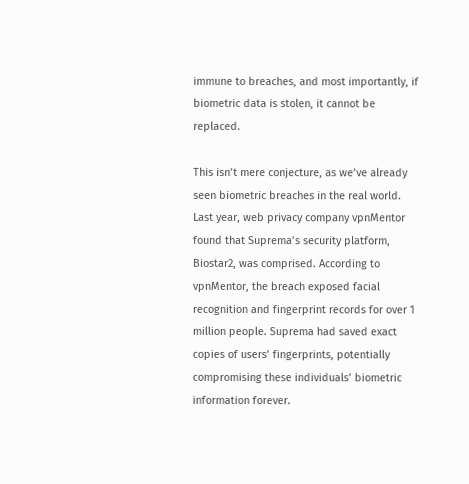immune to breaches, and most importantly, if biometric data is stolen, it cannot be replaced.

This isn’t mere conjecture, as we’ve already seen biometric breaches in the real world. Last year, web privacy company vpnMentor found that Suprema’s security platform, Biostar2, was comprised. According to vpnMentor, the breach exposed facial recognition and fingerprint records for over 1 million people. Suprema had saved exact copies of users’ fingerprints, potentially compromising these individuals’ biometric information forever.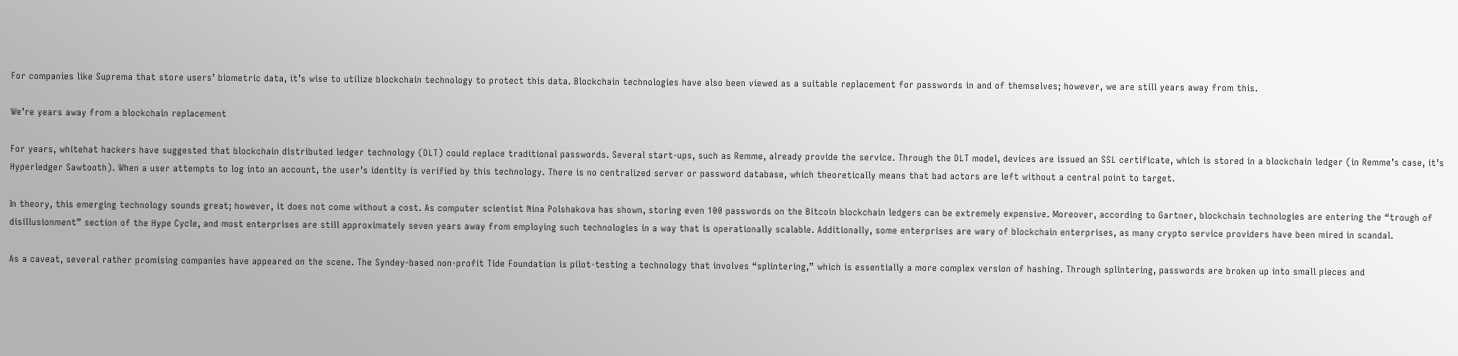For companies like Suprema that store users’ biometric data, it’s wise to utilize blockchain technology to protect this data. Blockchain technologies have also been viewed as a suitable replacement for passwords in and of themselves; however, we are still years away from this.

We’re years away from a blockchain replacement

For years, whitehat hackers have suggested that blockchain distributed ledger technology (DLT) could replace traditional passwords. Several start-ups, such as Remme, already provide the service. Through the DLT model, devices are issued an SSL certificate, which is stored in a blockchain ledger (in Remme’s case, it’s Hyperledger Sawtooth). When a user attempts to log into an account, the user’s identity is verified by this technology. There is no centralized server or password database, which theoretically means that bad actors are left without a central point to target.

In theory, this emerging technology sounds great; however, it does not come without a cost. As computer scientist Nina Polshakova has shown, storing even 100 passwords on the Bitcoin blockchain ledgers can be extremely expensive. Moreover, according to Gartner, blockchain technologies are entering the “trough of disillusionment” section of the Hype Cycle, and most enterprises are still approximately seven years away from employing such technologies in a way that is operationally scalable. Additionally, some enterprises are wary of blockchain enterprises, as many crypto service providers have been mired in scandal.

As a caveat, several rather promising companies have appeared on the scene. The Syndey-based non-profit Tide Foundation is pilot-testing a technology that involves “splintering,” which is essentially a more complex version of hashing. Through splintering, passwords are broken up into small pieces and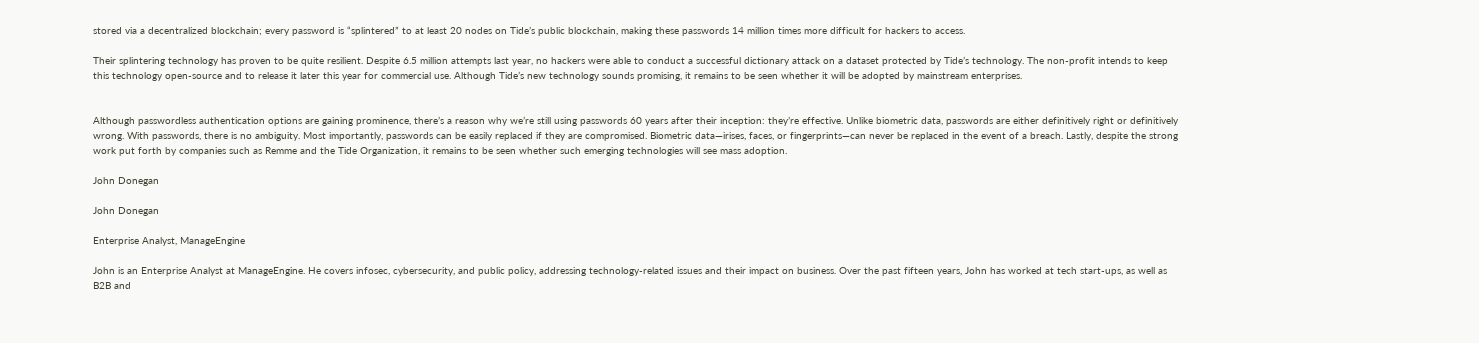stored via a decentralized blockchain; every password is “splintered” to at least 20 nodes on Tide’s public blockchain, making these passwords 14 million times more difficult for hackers to access.

Their splintering technology has proven to be quite resilient. Despite 6.5 million attempts last year, no hackers were able to conduct a successful dictionary attack on a dataset protected by Tide’s technology. The non-profit intends to keep this technology open-source and to release it later this year for commercial use. Although Tide’s new technology sounds promising, it remains to be seen whether it will be adopted by mainstream enterprises.


Although passwordless authentication options are gaining prominence, there’s a reason why we’re still using passwords 60 years after their inception: they’re effective. Unlike biometric data, passwords are either definitively right or definitively wrong. With passwords, there is no ambiguity. Most importantly, passwords can be easily replaced if they are compromised. Biometric data—irises, faces, or fingerprints—can never be replaced in the event of a breach. Lastly, despite the strong work put forth by companies such as Remme and the Tide Organization, it remains to be seen whether such emerging technologies will see mass adoption.

John Donegan

John Donegan

Enterprise Analyst, ManageEngine

John is an Enterprise Analyst at ManageEngine. He covers infosec, cybersecurity, and public policy, addressing technology-related issues and their impact on business. Over the past fifteen years, John has worked at tech start-ups, as well as B2B and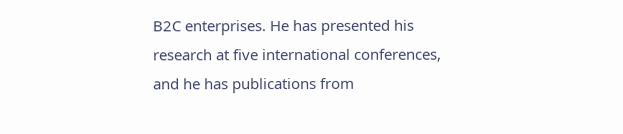B2C enterprises. He has presented his research at five international conferences, and he has publications from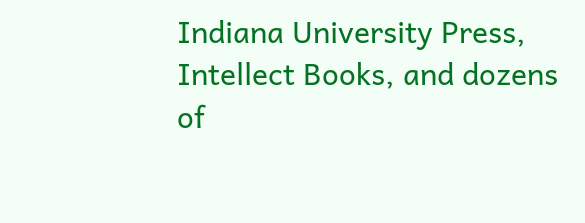Indiana University Press, Intellect Books, and dozens of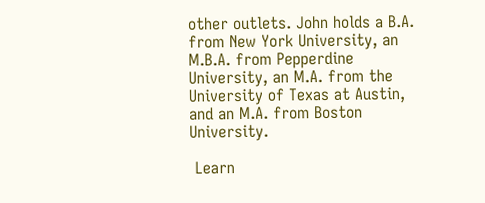other outlets. John holds a B.A. from New York University, an M.B.A. from Pepperdine University, an M.A. from the University of Texas at Austin, and an M.A. from Boston University.

 Learn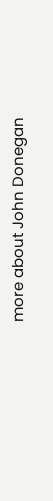more about John Donegan